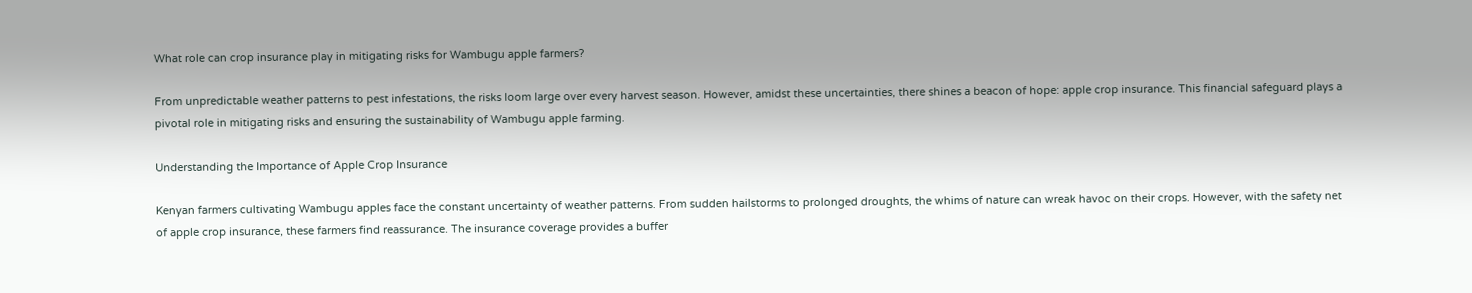What role can crop insurance play in mitigating risks for Wambugu apple farmers?

From unpredictable weather patterns to pest infestations, the risks loom large over every harvest season. However, amidst these uncertainties, there shines a beacon of hope: apple crop insurance. This financial safeguard plays a pivotal role in mitigating risks and ensuring the sustainability of Wambugu apple farming.

Understanding the Importance of Apple Crop Insurance

Kenyan farmers cultivating Wambugu apples face the constant uncertainty of weather patterns. From sudden hailstorms to prolonged droughts, the whims of nature can wreak havoc on their crops. However, with the safety net of apple crop insurance, these farmers find reassurance. The insurance coverage provides a buffer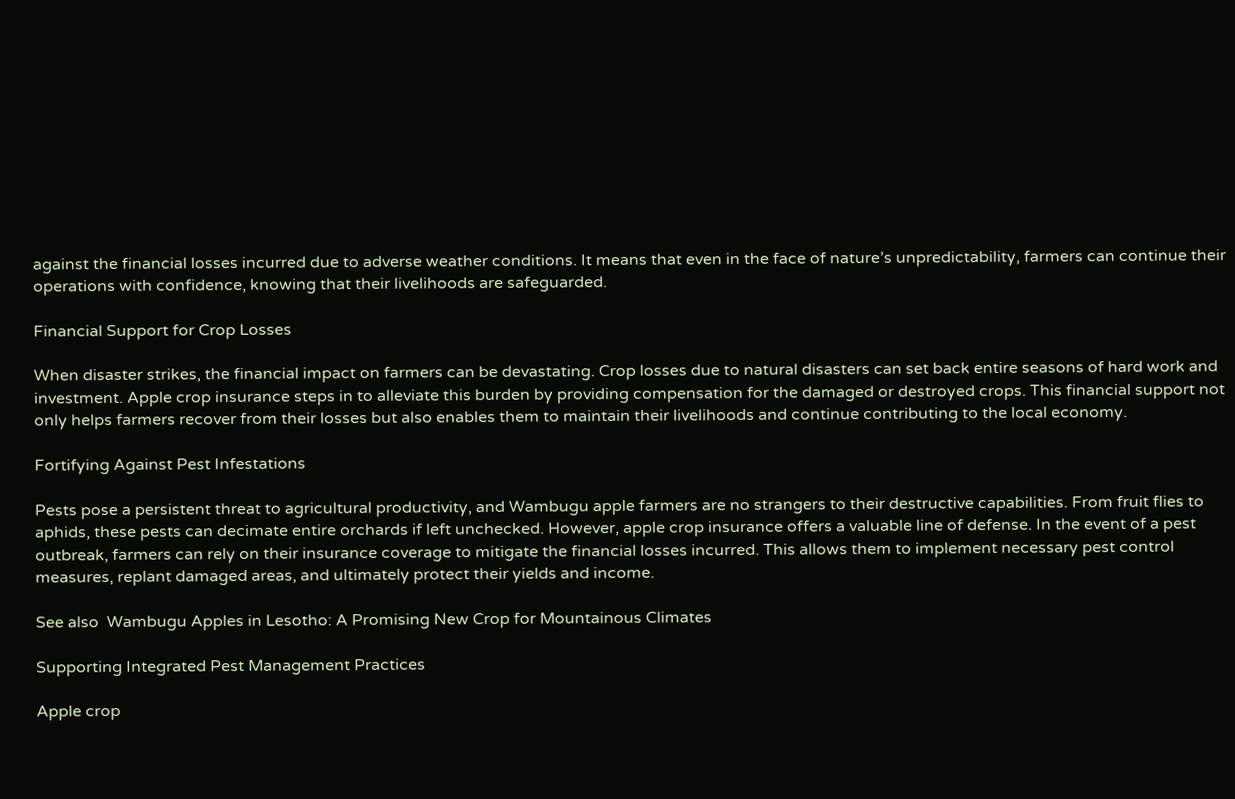against the financial losses incurred due to adverse weather conditions. It means that even in the face of nature’s unpredictability, farmers can continue their operations with confidence, knowing that their livelihoods are safeguarded.

Financial Support for Crop Losses

When disaster strikes, the financial impact on farmers can be devastating. Crop losses due to natural disasters can set back entire seasons of hard work and investment. Apple crop insurance steps in to alleviate this burden by providing compensation for the damaged or destroyed crops. This financial support not only helps farmers recover from their losses but also enables them to maintain their livelihoods and continue contributing to the local economy.

Fortifying Against Pest Infestations

Pests pose a persistent threat to agricultural productivity, and Wambugu apple farmers are no strangers to their destructive capabilities. From fruit flies to aphids, these pests can decimate entire orchards if left unchecked. However, apple crop insurance offers a valuable line of defense. In the event of a pest outbreak, farmers can rely on their insurance coverage to mitigate the financial losses incurred. This allows them to implement necessary pest control measures, replant damaged areas, and ultimately protect their yields and income.

See also  Wambugu Apples in Lesotho: A Promising New Crop for Mountainous Climates

Supporting Integrated Pest Management Practices

Apple crop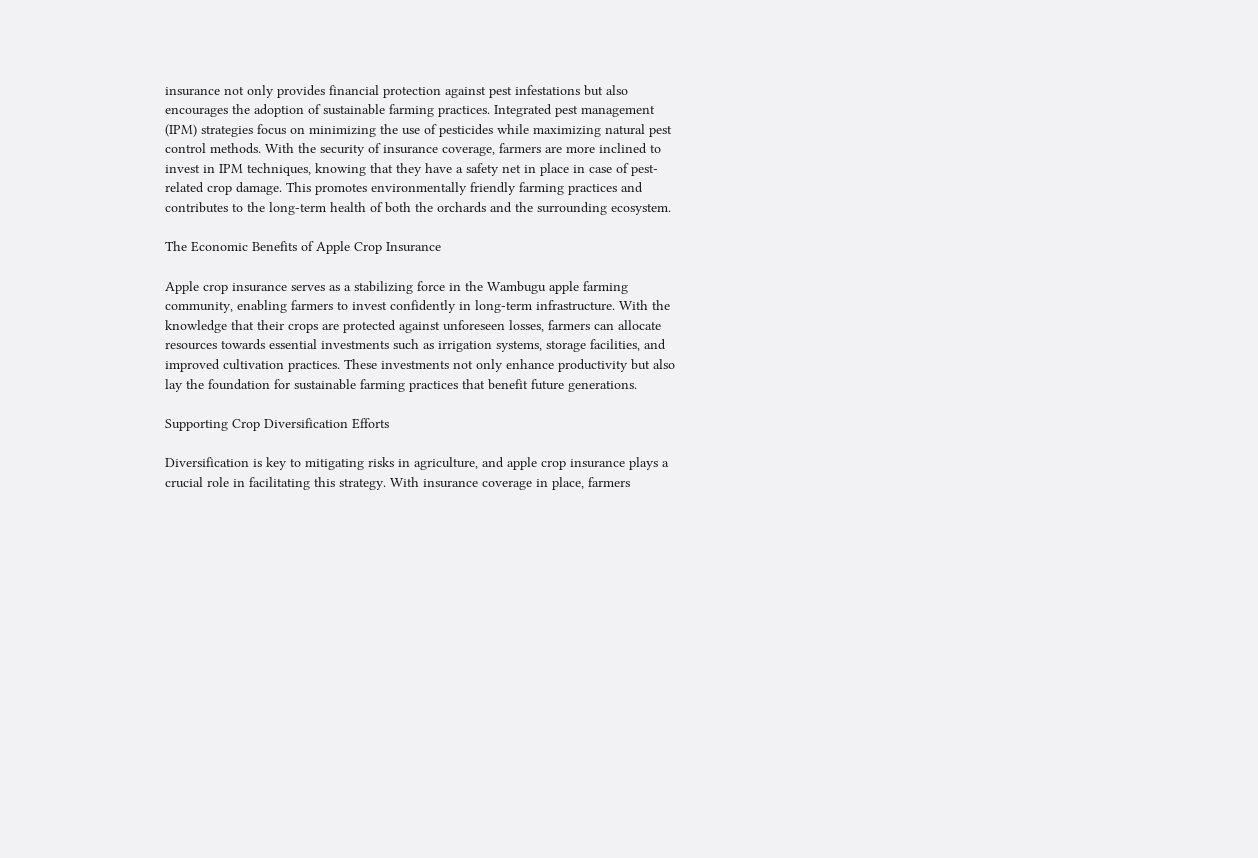insurance not only provides financial protection against pest infestations but also encourages the adoption of sustainable farming practices. Integrated pest management (IPM) strategies focus on minimizing the use of pesticides while maximizing natural pest control methods. With the security of insurance coverage, farmers are more inclined to invest in IPM techniques, knowing that they have a safety net in place in case of pest-related crop damage. This promotes environmentally friendly farming practices and contributes to the long-term health of both the orchards and the surrounding ecosystem.

The Economic Benefits of Apple Crop Insurance

Apple crop insurance serves as a stabilizing force in the Wambugu apple farming community, enabling farmers to invest confidently in long-term infrastructure. With the knowledge that their crops are protected against unforeseen losses, farmers can allocate resources towards essential investments such as irrigation systems, storage facilities, and improved cultivation practices. These investments not only enhance productivity but also lay the foundation for sustainable farming practices that benefit future generations.

Supporting Crop Diversification Efforts

Diversification is key to mitigating risks in agriculture, and apple crop insurance plays a crucial role in facilitating this strategy. With insurance coverage in place, farmers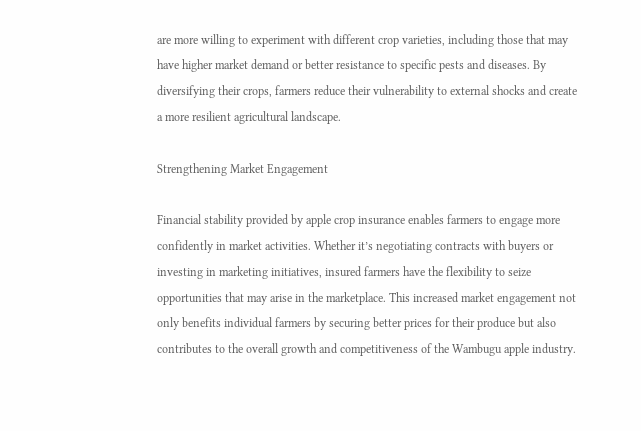are more willing to experiment with different crop varieties, including those that may have higher market demand or better resistance to specific pests and diseases. By diversifying their crops, farmers reduce their vulnerability to external shocks and create a more resilient agricultural landscape.

Strengthening Market Engagement

Financial stability provided by apple crop insurance enables farmers to engage more confidently in market activities. Whether it’s negotiating contracts with buyers or investing in marketing initiatives, insured farmers have the flexibility to seize opportunities that may arise in the marketplace. This increased market engagement not only benefits individual farmers by securing better prices for their produce but also contributes to the overall growth and competitiveness of the Wambugu apple industry.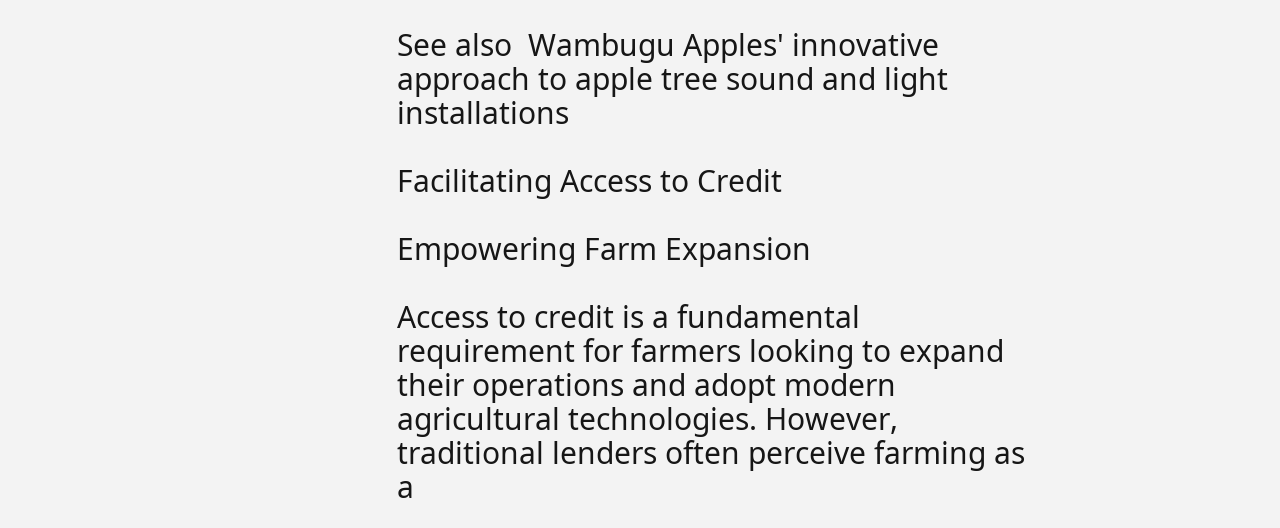See also  Wambugu Apples' innovative approach to apple tree sound and light installations

Facilitating Access to Credit

Empowering Farm Expansion

Access to credit is a fundamental requirement for farmers looking to expand their operations and adopt modern agricultural technologies. However, traditional lenders often perceive farming as a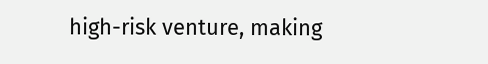high-risk venture, making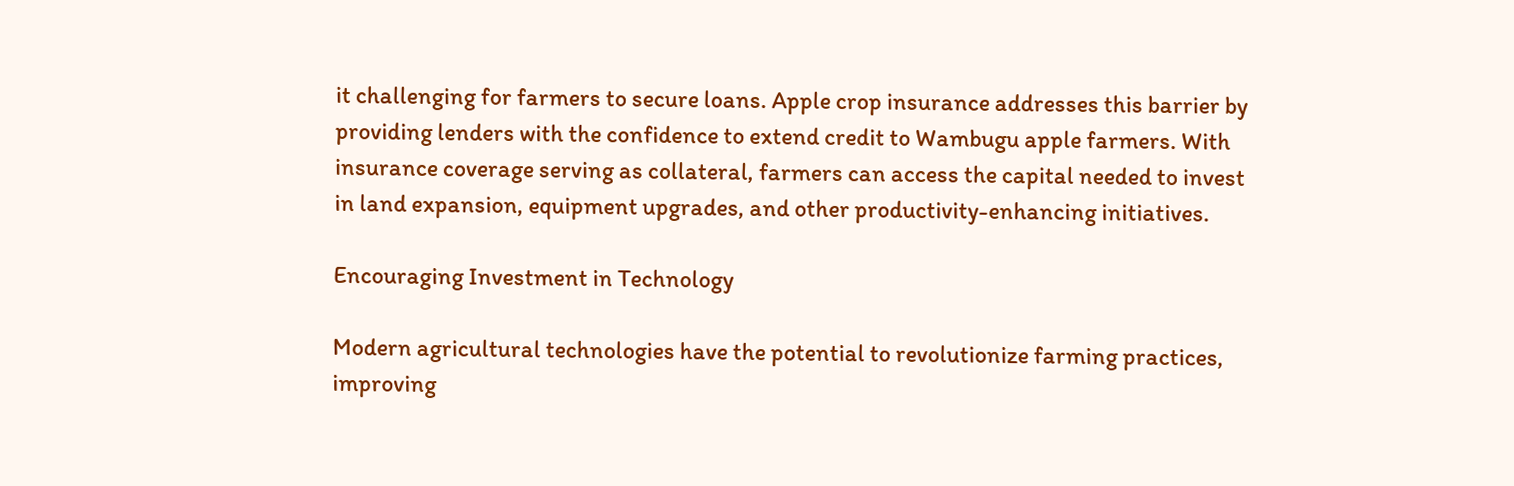it challenging for farmers to secure loans. Apple crop insurance addresses this barrier by providing lenders with the confidence to extend credit to Wambugu apple farmers. With insurance coverage serving as collateral, farmers can access the capital needed to invest in land expansion, equipment upgrades, and other productivity-enhancing initiatives.

Encouraging Investment in Technology

Modern agricultural technologies have the potential to revolutionize farming practices, improving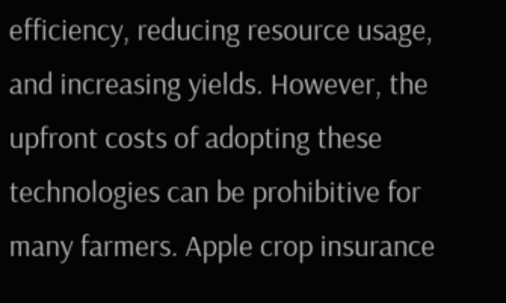efficiency, reducing resource usage, and increasing yields. However, the upfront costs of adopting these technologies can be prohibitive for many farmers. Apple crop insurance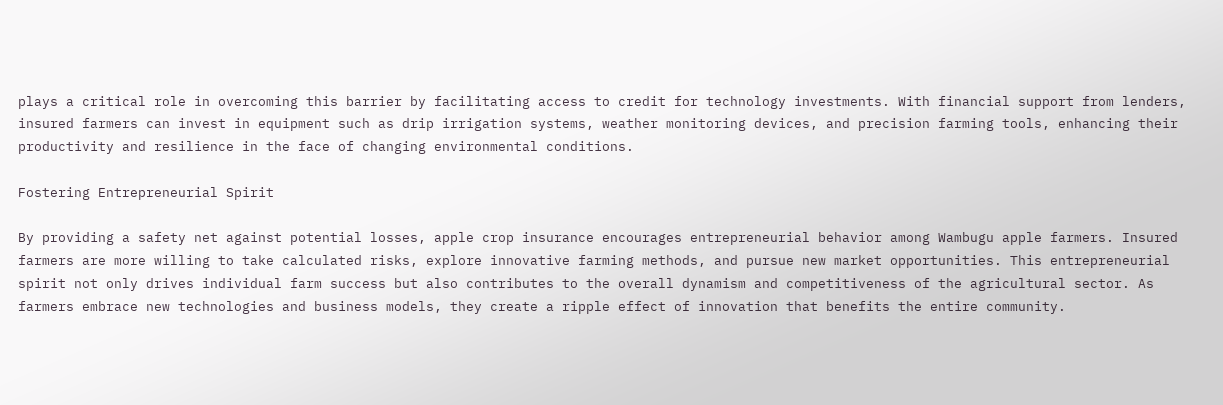plays a critical role in overcoming this barrier by facilitating access to credit for technology investments. With financial support from lenders, insured farmers can invest in equipment such as drip irrigation systems, weather monitoring devices, and precision farming tools, enhancing their productivity and resilience in the face of changing environmental conditions.

Fostering Entrepreneurial Spirit

By providing a safety net against potential losses, apple crop insurance encourages entrepreneurial behavior among Wambugu apple farmers. Insured farmers are more willing to take calculated risks, explore innovative farming methods, and pursue new market opportunities. This entrepreneurial spirit not only drives individual farm success but also contributes to the overall dynamism and competitiveness of the agricultural sector. As farmers embrace new technologies and business models, they create a ripple effect of innovation that benefits the entire community.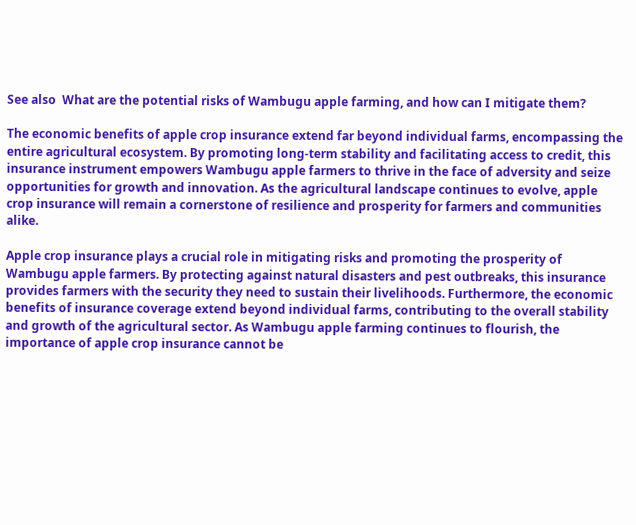See also  What are the potential risks of Wambugu apple farming, and how can I mitigate them?

The economic benefits of apple crop insurance extend far beyond individual farms, encompassing the entire agricultural ecosystem. By promoting long-term stability and facilitating access to credit, this insurance instrument empowers Wambugu apple farmers to thrive in the face of adversity and seize opportunities for growth and innovation. As the agricultural landscape continues to evolve, apple crop insurance will remain a cornerstone of resilience and prosperity for farmers and communities alike.

Apple crop insurance plays a crucial role in mitigating risks and promoting the prosperity of Wambugu apple farmers. By protecting against natural disasters and pest outbreaks, this insurance provides farmers with the security they need to sustain their livelihoods. Furthermore, the economic benefits of insurance coverage extend beyond individual farms, contributing to the overall stability and growth of the agricultural sector. As Wambugu apple farming continues to flourish, the importance of apple crop insurance cannot be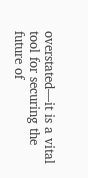overstated—it is a vital tool for securing the future of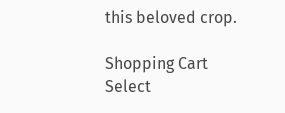this beloved crop.

Shopping Cart
Select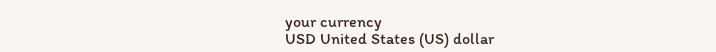your currency
USD United States (US) dollar